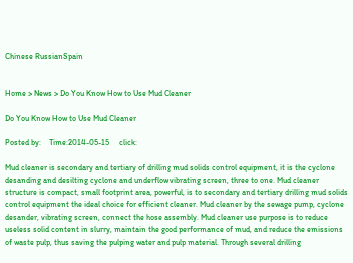Chinese RussianSpain


Home > News > Do You Know How to Use Mud Cleaner

Do You Know How to Use Mud Cleaner

Posted by:    Time:2014-05-15     click:

Mud cleaner is secondary and tertiary of drilling mud solids control equipment, it is the cyclone desanding and desilting cyclone and underflow vibrating screen, three to one. Mud cleaner structure is compact, small footprint area, powerful, is to secondary and tertiary drilling mud solids control equipment the ideal choice for efficient cleaner. Mud cleaner by the sewage pump, cyclone desander, vibrating screen, connect the hose assembly. Mud cleaner use purpose is to reduce useless solid content in slurry, maintain the good performance of mud, and reduce the emissions of waste pulp, thus saving the pulping water and pulp material. Through several drilling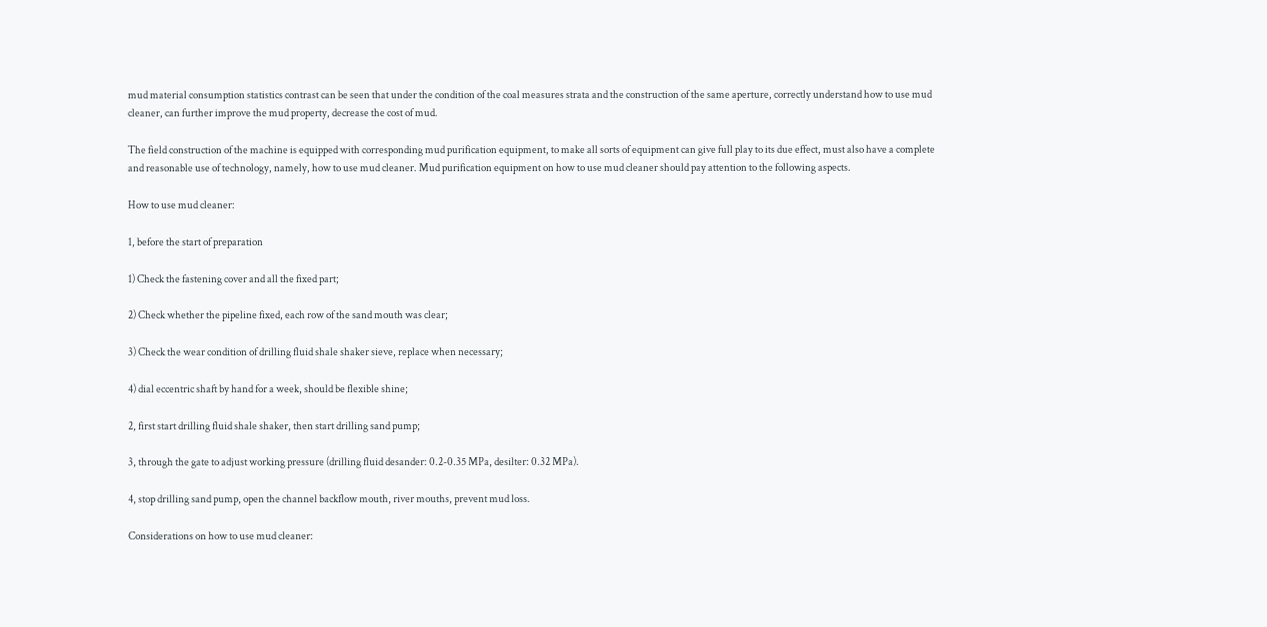mud material consumption statistics contrast can be seen that under the condition of the coal measures strata and the construction of the same aperture, correctly understand how to use mud cleaner, can further improve the mud property, decrease the cost of mud.

The field construction of the machine is equipped with corresponding mud purification equipment, to make all sorts of equipment can give full play to its due effect, must also have a complete and reasonable use of technology, namely, how to use mud cleaner. Mud purification equipment on how to use mud cleaner should pay attention to the following aspects.

How to use mud cleaner:

1, before the start of preparation

1) Check the fastening cover and all the fixed part;

2) Check whether the pipeline fixed, each row of the sand mouth was clear;

3) Check the wear condition of drilling fluid shale shaker sieve, replace when necessary;

4) dial eccentric shaft by hand for a week, should be flexible shine;

2, first start drilling fluid shale shaker, then start drilling sand pump;

3, through the gate to adjust working pressure (drilling fluid desander: 0.2-0.35 MPa, desilter: 0.32 MPa).

4, stop drilling sand pump, open the channel backflow mouth, river mouths, prevent mud loss.

Considerations on how to use mud cleaner: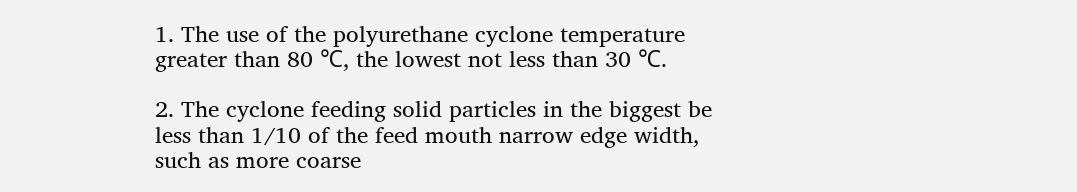1. The use of the polyurethane cyclone temperature greater than 80 ℃, the lowest not less than 30 ℃.

2. The cyclone feeding solid particles in the biggest be less than 1/10 of the feed mouth narrow edge width, such as more coarse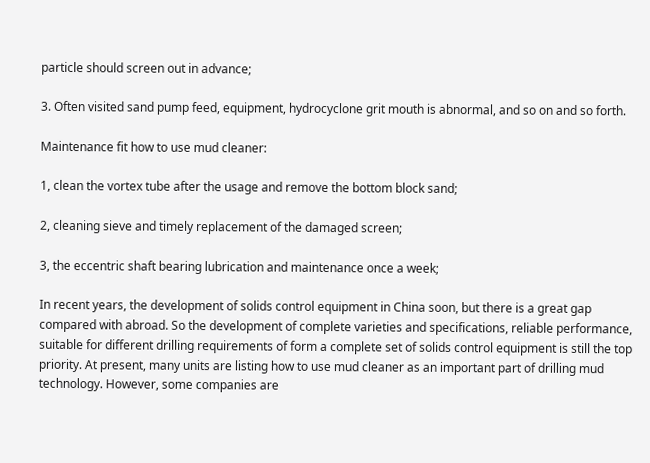particle should screen out in advance;

3. Often visited sand pump feed, equipment, hydrocyclone grit mouth is abnormal, and so on and so forth.

Maintenance fit how to use mud cleaner:

1, clean the vortex tube after the usage and remove the bottom block sand;

2, cleaning sieve and timely replacement of the damaged screen;

3, the eccentric shaft bearing lubrication and maintenance once a week;

In recent years, the development of solids control equipment in China soon, but there is a great gap compared with abroad. So the development of complete varieties and specifications, reliable performance, suitable for different drilling requirements of form a complete set of solids control equipment is still the top priority. At present, many units are listing how to use mud cleaner as an important part of drilling mud technology. However, some companies are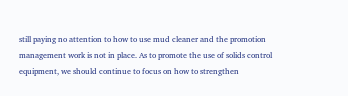still paying no attention to how to use mud cleaner and the promotion management work is not in place. As to promote the use of solids control equipment, we should continue to focus on how to strengthen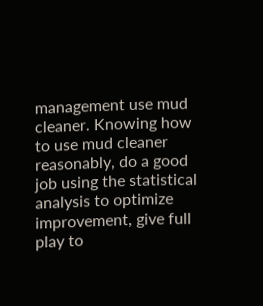management use mud cleaner. Knowing how to use mud cleaner reasonably, do a good job using the statistical analysis to optimize improvement, give full play to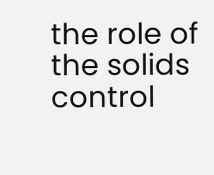the role of the solids control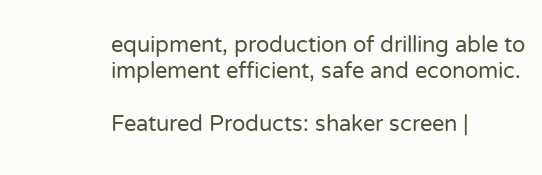equipment, production of drilling able to implement efficient, safe and economic.

Featured Products: shaker screen |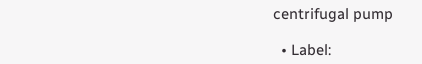centrifugal pump

  • Label: